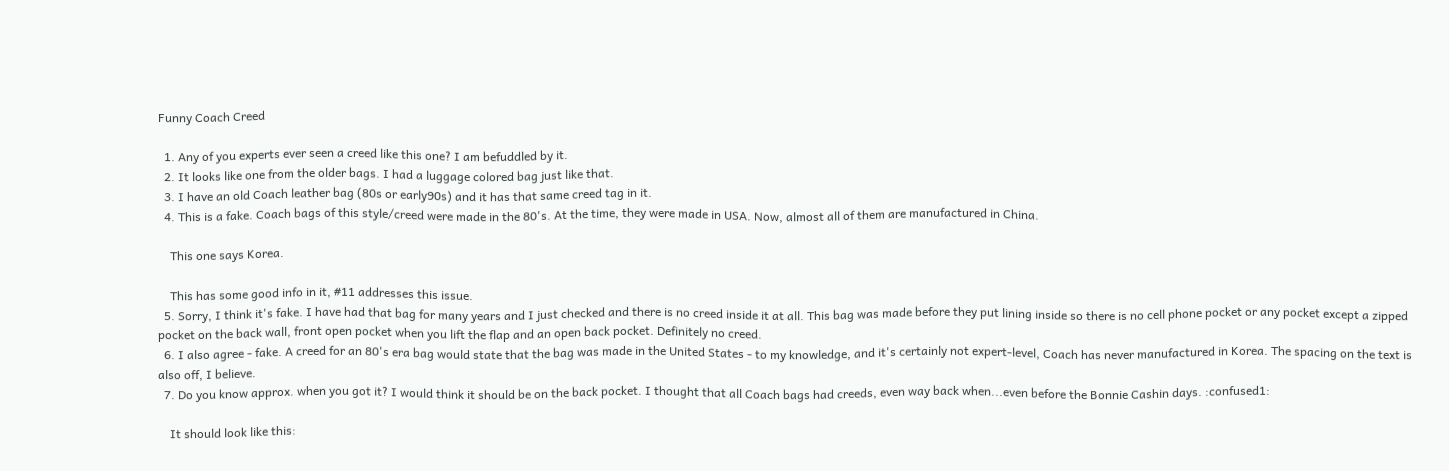Funny Coach Creed

  1. Any of you experts ever seen a creed like this one? I am befuddled by it.
  2. It looks like one from the older bags. I had a luggage colored bag just like that.
  3. I have an old Coach leather bag (80s or early90s) and it has that same creed tag in it.
  4. This is a fake. Coach bags of this style/creed were made in the 80's. At the time, they were made in USA. Now, almost all of them are manufactured in China.

    This one says Korea.

    This has some good info in it, #11 addresses this issue.
  5. Sorry, I think it's fake. I have had that bag for many years and I just checked and there is no creed inside it at all. This bag was made before they put lining inside so there is no cell phone pocket or any pocket except a zipped pocket on the back wall, front open pocket when you lift the flap and an open back pocket. Definitely no creed.
  6. I also agree - fake. A creed for an 80's era bag would state that the bag was made in the United States - to my knowledge, and it's certainly not expert-level, Coach has never manufactured in Korea. The spacing on the text is also off, I believe.
  7. Do you know approx. when you got it? I would think it should be on the back pocket. I thought that all Coach bags had creeds, even way back when...even before the Bonnie Cashin days. :confused1:

    It should look like this: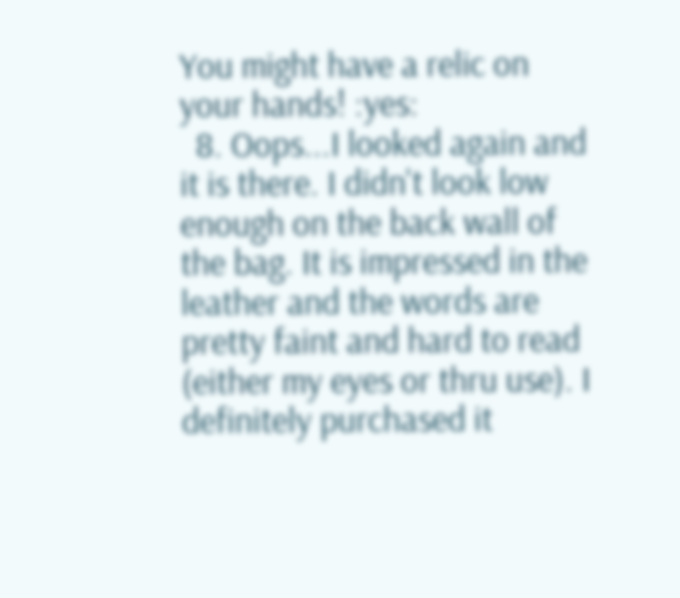You might have a relic on your hands! :yes:
  8. Oops...I looked again and it is there. I didn't look low enough on the back wall of the bag. It is impressed in the leather and the words are pretty faint and hard to read (either my eyes or thru use). I definitely purchased it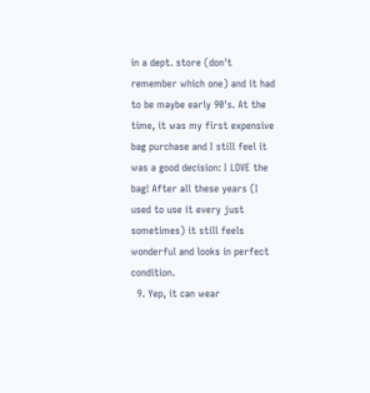in a dept. store (don't remember which one) and it had to be maybe early 90's. At the time, it was my first expensive bag purchase and I still feel it was a good decision: I LOVE the bag! After all these years (I used to use it every just sometimes) it still feels wonderful and looks in perfect condition.
  9. Yep, it can wear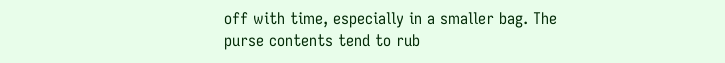off with time, especially in a smaller bag. The purse contents tend to rub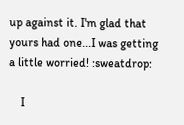up against it. I'm glad that yours had one...I was getting a little worried! :sweatdrop:

    I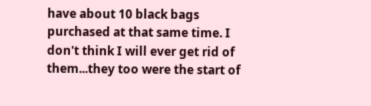have about 10 black bags purchased at that same time. I don't think I will ever get rid of them...they too were the start of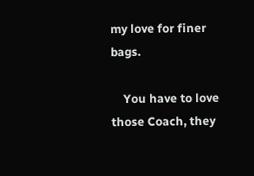my love for finer bags.

    You have to love those Coach, they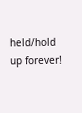held/hold up forever!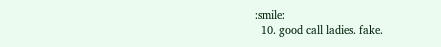:smile:
  10. good call ladies. fake.